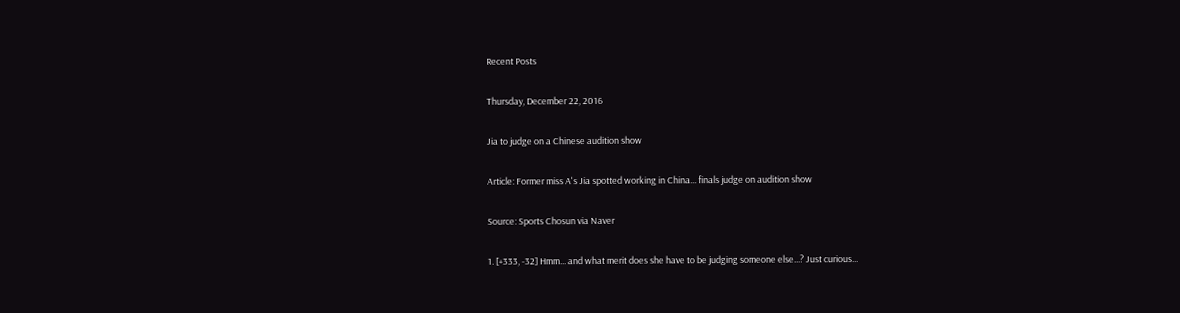Recent Posts

Thursday, December 22, 2016

Jia to judge on a Chinese audition show

Article: Former miss A's Jia spotted working in China... finals judge on audition show

Source: Sports Chosun via Naver

1. [+333, -32] Hmm... and what merit does she have to be judging someone else...? Just curious...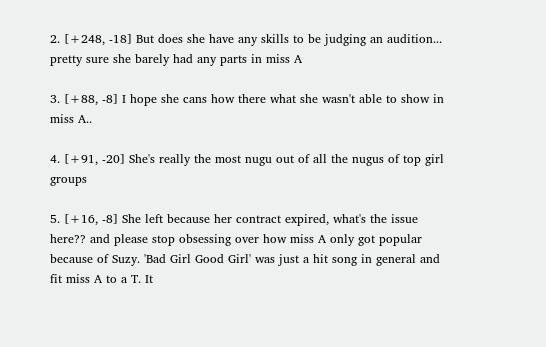2. [+248, -18] But does she have any skills to be judging an audition... pretty sure she barely had any parts in miss A

3. [+88, -8] I hope she cans how there what she wasn't able to show in miss A..

4. [+91, -20] She's really the most nugu out of all the nugus of top girl groups

5. [+16, -8] She left because her contract expired, what's the issue here?? and please stop obsessing over how miss A only got popular because of Suzy. 'Bad Girl Good Girl' was just a hit song in general and fit miss A to a T. It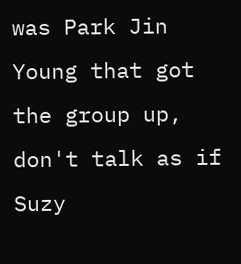was Park Jin Young that got the group up, don't talk as if Suzy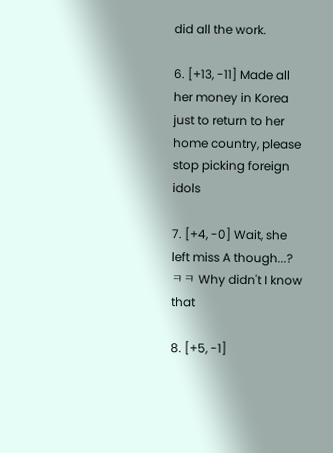did all the work.

6. [+13, -11] Made all her money in Korea just to return to her home country, please stop picking foreign idols

7. [+4, -0] Wait, she left miss A though...? ㅋㅋ Why didn't I know that

8. [+5, -1]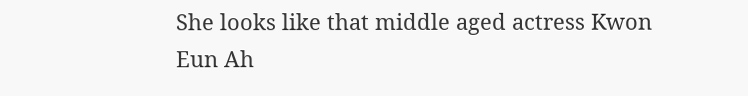She looks like that middle aged actress Kwon Eun Ah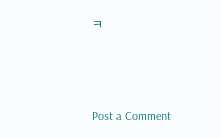ㅋ



Post a Comment